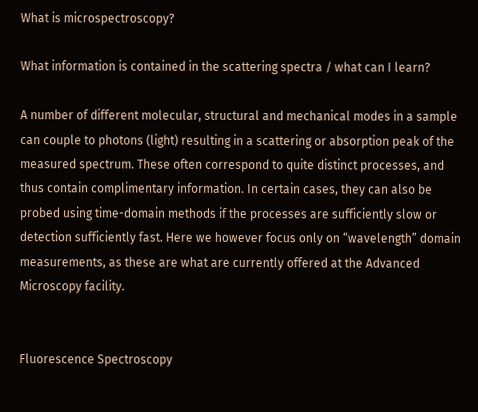What is microspectroscopy?

What information is contained in the scattering spectra / what can I learn?

A number of different molecular, structural and mechanical modes in a sample can couple to photons (light) resulting in a scattering or absorption peak of the measured spectrum. These often correspond to quite distinct processes, and thus contain complimentary information. In certain cases, they can also be probed using time-domain methods if the processes are sufficiently slow or detection sufficiently fast. Here we however focus only on “wavelength” domain measurements, as these are what are currently offered at the Advanced Microscopy facility.


Fluorescence Spectroscopy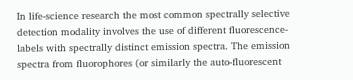In life-science research the most common spectrally selective detection modality involves the use of different fluorescence-labels with spectrally distinct emission spectra. The emission spectra from fluorophores (or similarly the auto-fluorescent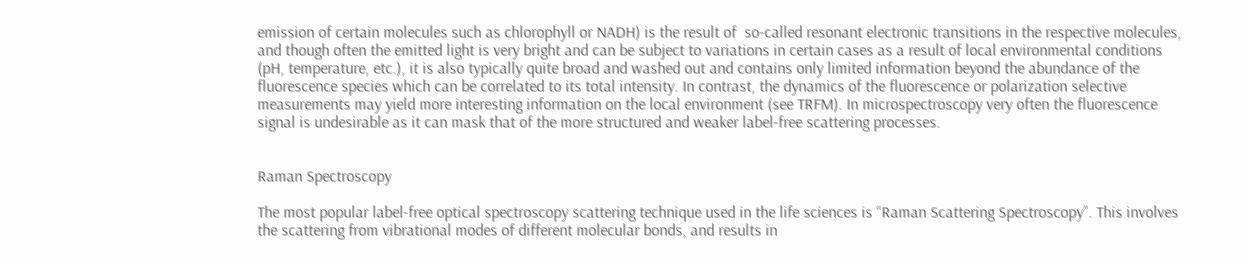emission of certain molecules such as chlorophyll or NADH) is the result of  so-called resonant electronic transitions in the respective molecules, and though often the emitted light is very bright and can be subject to variations in certain cases as a result of local environmental conditions (pH, temperature, etc.), it is also typically quite broad and washed out and contains only limited information beyond the abundance of the fluorescence species which can be correlated to its total intensity. In contrast, the dynamics of the fluorescence or polarization selective measurements may yield more interesting information on the local environment (see TRFM). In microspectroscopy very often the fluorescence signal is undesirable as it can mask that of the more structured and weaker label-free scattering processes.


Raman Spectroscopy

The most popular label-free optical spectroscopy scattering technique used in the life sciences is “Raman Scattering Spectroscopy”. This involves the scattering from vibrational modes of different molecular bonds, and results in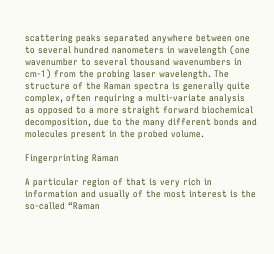scattering peaks separated anywhere between one to several hundred nanometers in wavelength (one wavenumber to several thousand wavenumbers in cm-1) from the probing laser wavelength. The structure of the Raman spectra is generally quite complex, often requiring a multi-variate analysis as opposed to a more straight forward biochemical decomposition, due to the many different bonds and molecules present in the probed volume.

Fingerprinting Raman

A particular region of that is very rich in information and usually of the most interest is the so-called “Raman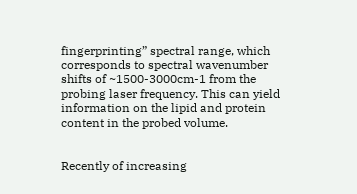fingerprinting” spectral range, which corresponds to spectral wavenumber shifts of ~1500-3000cm-1 from the probing laser frequency. This can yield information on the lipid and protein content in the probed volume.


Recently of increasing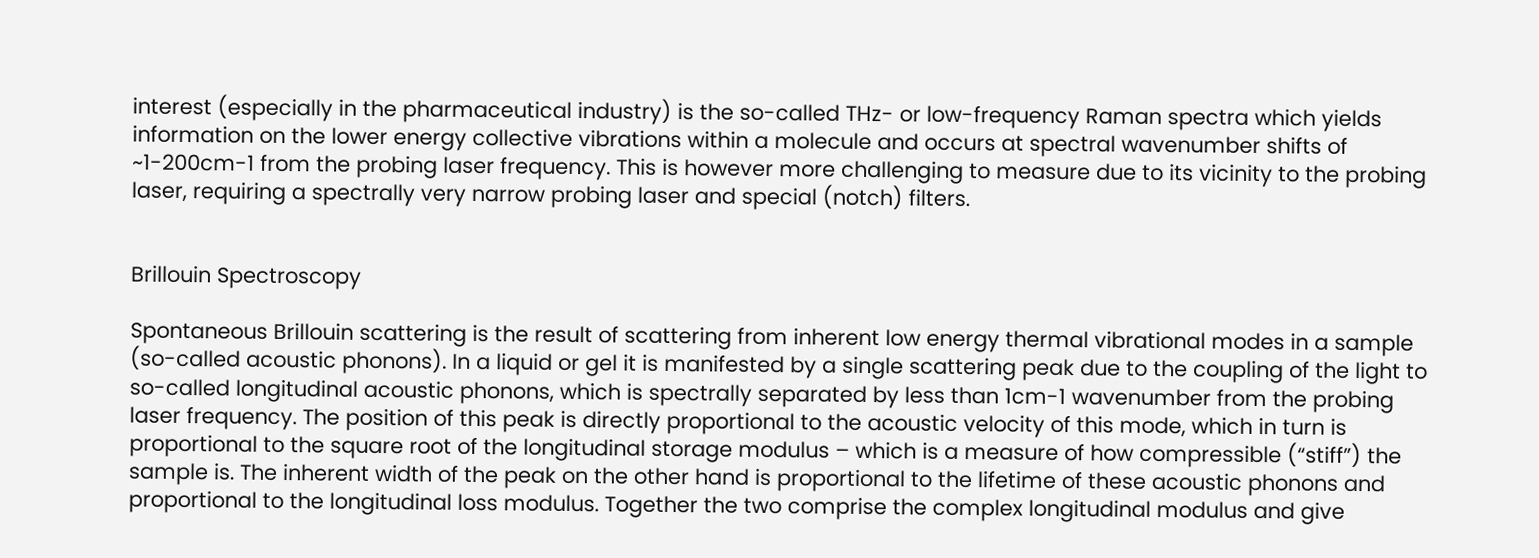interest (especially in the pharmaceutical industry) is the so-called THz- or low-frequency Raman spectra which yields information on the lower energy collective vibrations within a molecule and occurs at spectral wavenumber shifts of ~1-200cm-1 from the probing laser frequency. This is however more challenging to measure due to its vicinity to the probing laser, requiring a spectrally very narrow probing laser and special (notch) filters.


Brillouin Spectroscopy

Spontaneous Brillouin scattering is the result of scattering from inherent low energy thermal vibrational modes in a sample (so-called acoustic phonons). In a liquid or gel it is manifested by a single scattering peak due to the coupling of the light to so-called longitudinal acoustic phonons, which is spectrally separated by less than 1cm-1 wavenumber from the probing laser frequency. The position of this peak is directly proportional to the acoustic velocity of this mode, which in turn is proportional to the square root of the longitudinal storage modulus – which is a measure of how compressible (“stiff”) the sample is. The inherent width of the peak on the other hand is proportional to the lifetime of these acoustic phonons and proportional to the longitudinal loss modulus. Together the two comprise the complex longitudinal modulus and give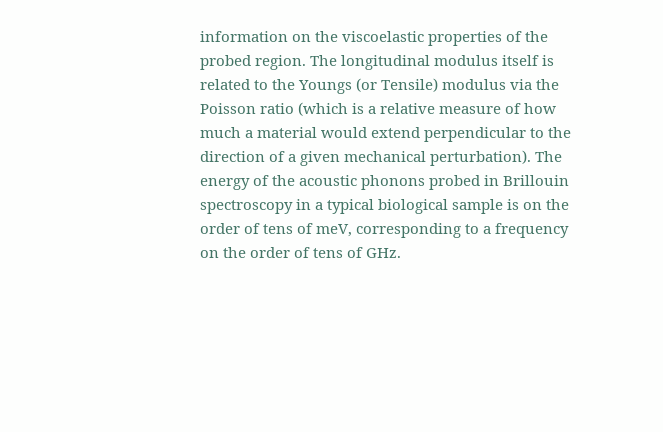information on the viscoelastic properties of the probed region. The longitudinal modulus itself is related to the Youngs (or Tensile) modulus via the Poisson ratio (which is a relative measure of how much a material would extend perpendicular to the direction of a given mechanical perturbation). The energy of the acoustic phonons probed in Brillouin spectroscopy in a typical biological sample is on the order of tens of meV, corresponding to a frequency on the order of tens of GHz.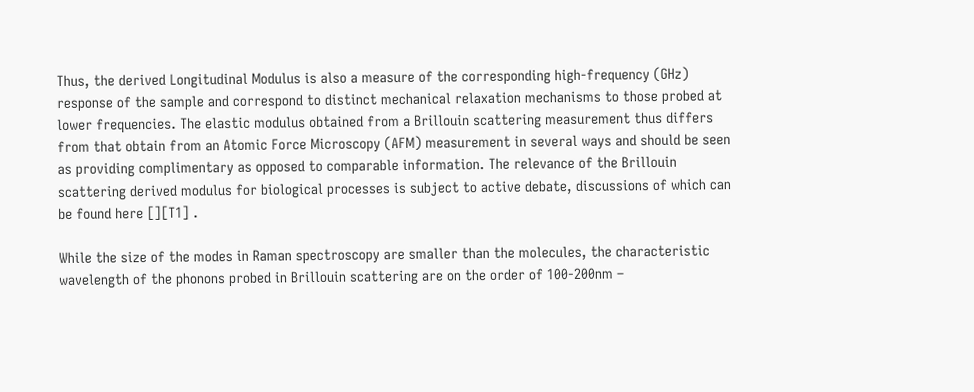Thus, the derived Longitudinal Modulus is also a measure of the corresponding high-frequency (GHz) response of the sample and correspond to distinct mechanical relaxation mechanisms to those probed at lower frequencies. The elastic modulus obtained from a Brillouin scattering measurement thus differs from that obtain from an Atomic Force Microscopy (AFM) measurement in several ways and should be seen as providing complimentary as opposed to comparable information. The relevance of the Brillouin scattering derived modulus for biological processes is subject to active debate, discussions of which can be found here [][T1] .

While the size of the modes in Raman spectroscopy are smaller than the molecules, the characteristic wavelength of the phonons probed in Brillouin scattering are on the order of 100-200nm –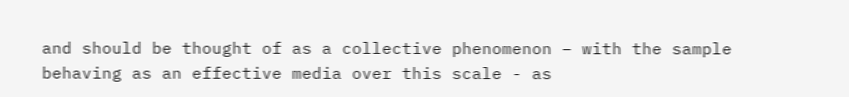and should be thought of as a collective phenomenon – with the sample behaving as an effective media over this scale - as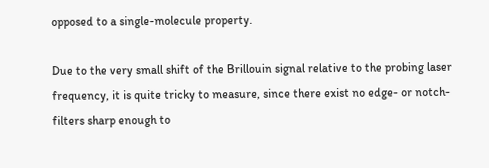opposed to a single-molecule property.

Due to the very small shift of the Brillouin signal relative to the probing laser frequency, it is quite tricky to measure, since there exist no edge- or notch-filters sharp enough to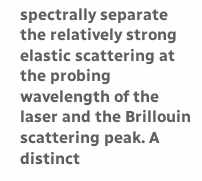spectrally separate the relatively strong elastic scattering at the probing wavelength of the laser and the Brillouin scattering peak. A distinct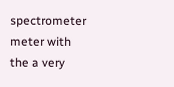spectrometer meter with the a very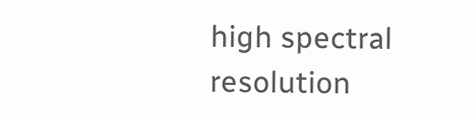high spectral resolution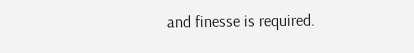and finesse is required.